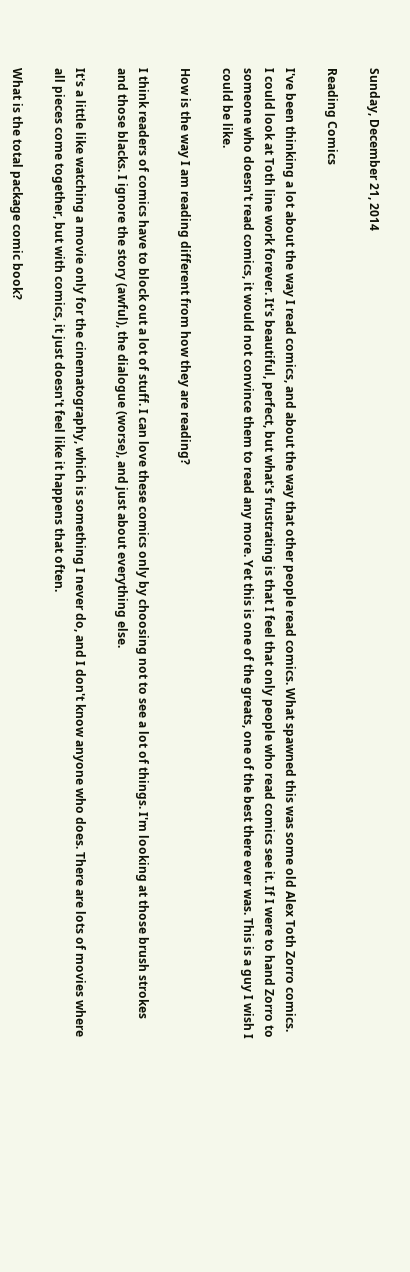Sunday, December 21, 2014

Reading Comics

I've been thinking a lot about the way I read comics, and about the way that other people read comics. What spawned this was some old Alex Toth Zorro comics. I could look at Toth line work forever. It's beautiful, perfect, but what's frustrating is that I feel that only people who read comics see it. If I were to hand Zorro to someone who doesn't read comics, it would not convince them to read any more. Yet this is one of the greats, one of the best there ever was. This is a guy I wish I could be like.

How is the way I am reading different from how they are reading?

I think readers of comics have to block out a lot of stuff. I can love these comics only by choosing not to see a lot of things. I'm looking at those brush strokes and those blacks. I ignore the story (awful), the dialogue (worse), and just about everything else.

It's a little like watching a movie only for the cinematography, which is something I never do, and I don't know anyone who does. There are lots of movies where all pieces come together, but with comics, it just doesn't feel like it happens that often.

What is the total package comic book?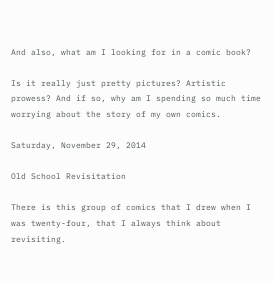And also, what am I looking for in a comic book?

Is it really just pretty pictures? Artistic prowess? And if so, why am I spending so much time worrying about the story of my own comics.

Saturday, November 29, 2014

Old School Revisitation

There is this group of comics that I drew when I was twenty-four, that I always think about revisiting.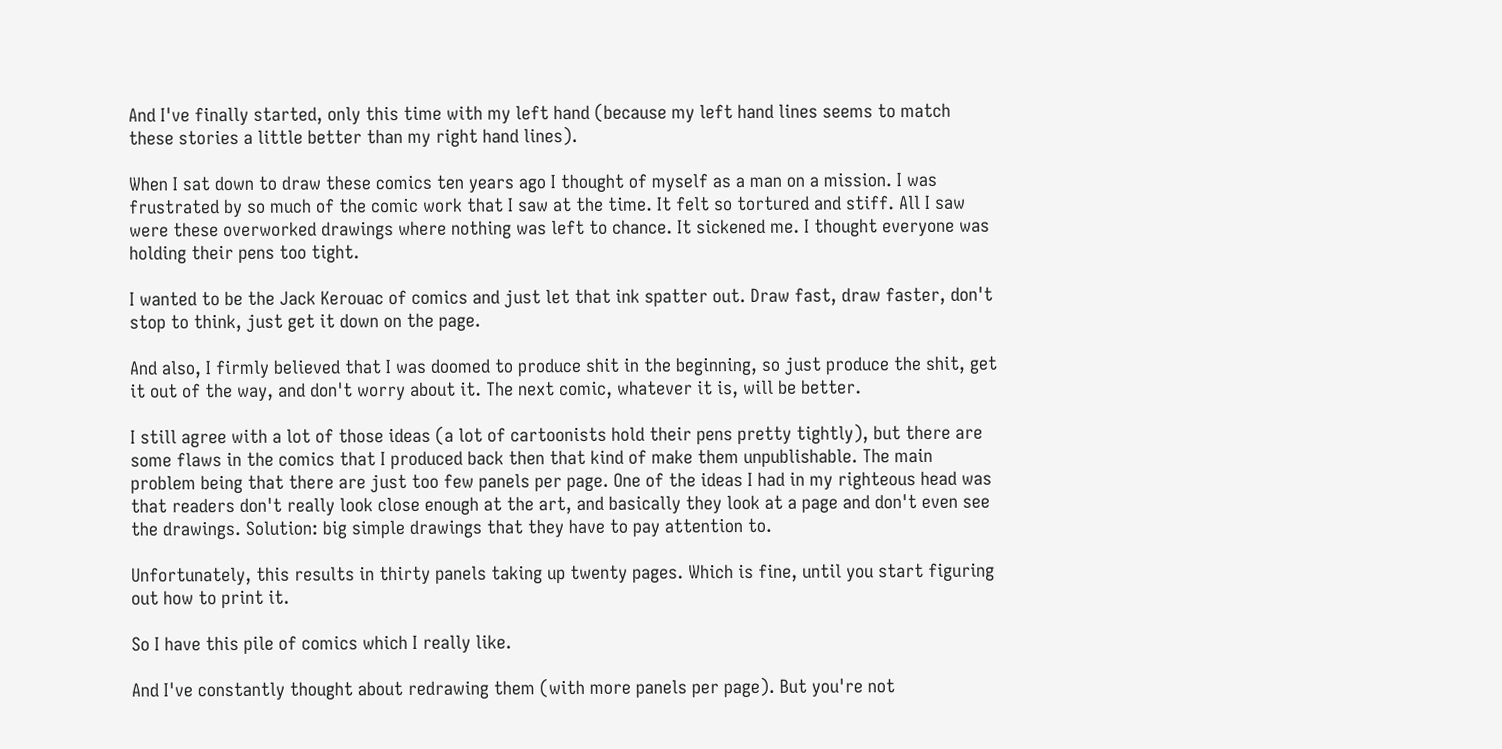And I've finally started, only this time with my left hand (because my left hand lines seems to match these stories a little better than my right hand lines).

When I sat down to draw these comics ten years ago I thought of myself as a man on a mission. I was frustrated by so much of the comic work that I saw at the time. It felt so tortured and stiff. All I saw were these overworked drawings where nothing was left to chance. It sickened me. I thought everyone was holding their pens too tight.

I wanted to be the Jack Kerouac of comics and just let that ink spatter out. Draw fast, draw faster, don't stop to think, just get it down on the page.

And also, I firmly believed that I was doomed to produce shit in the beginning, so just produce the shit, get it out of the way, and don't worry about it. The next comic, whatever it is, will be better.

I still agree with a lot of those ideas (a lot of cartoonists hold their pens pretty tightly), but there are some flaws in the comics that I produced back then that kind of make them unpublishable. The main problem being that there are just too few panels per page. One of the ideas I had in my righteous head was that readers don't really look close enough at the art, and basically they look at a page and don't even see the drawings. Solution: big simple drawings that they have to pay attention to.

Unfortunately, this results in thirty panels taking up twenty pages. Which is fine, until you start figuring out how to print it.

So I have this pile of comics which I really like.

And I've constantly thought about redrawing them (with more panels per page). But you're not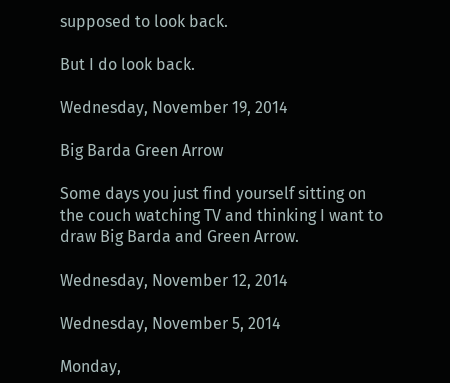supposed to look back.

But I do look back.

Wednesday, November 19, 2014

Big Barda Green Arrow

Some days you just find yourself sitting on the couch watching TV and thinking I want to draw Big Barda and Green Arrow.

Wednesday, November 12, 2014

Wednesday, November 5, 2014

Monday,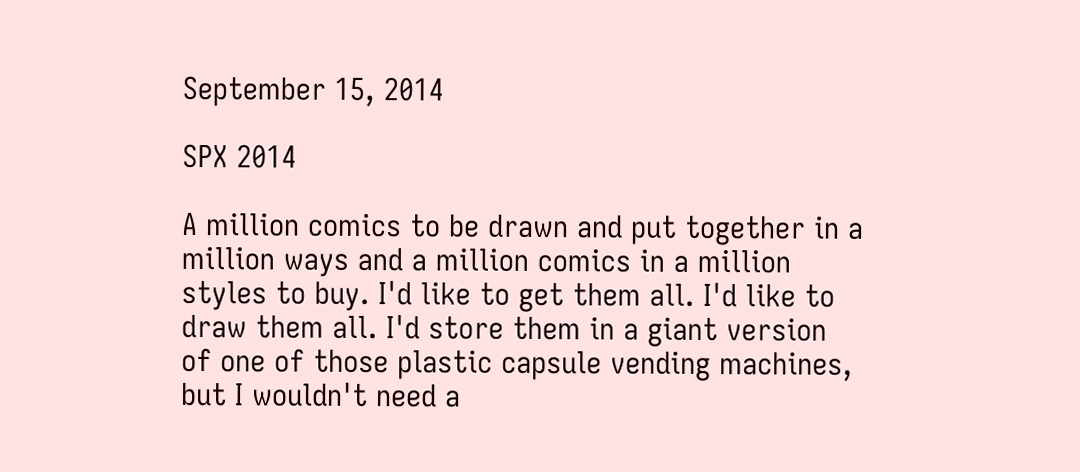September 15, 2014

SPX 2014

A million comics to be drawn and put together in a million ways and a million comics in a million styles to buy. I'd like to get them all. I'd like to draw them all. I'd store them in a giant version of one of those plastic capsule vending machines, but I wouldn't need a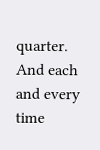quarter. And each and every time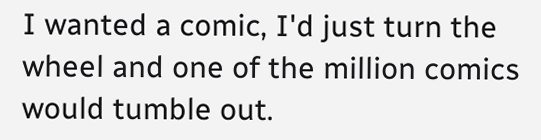I wanted a comic, I'd just turn the wheel and one of the million comics would tumble out.